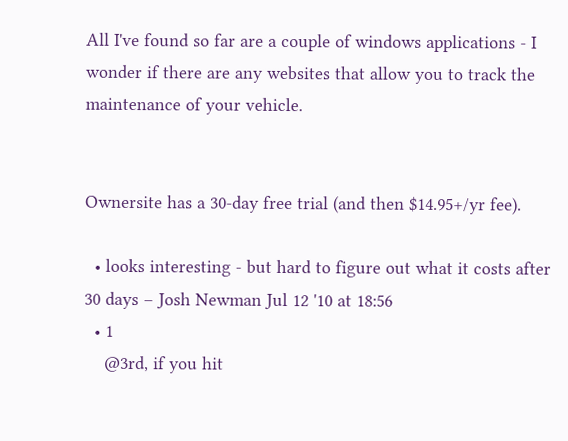All I've found so far are a couple of windows applications - I wonder if there are any websites that allow you to track the maintenance of your vehicle.


Ownersite has a 30-day free trial (and then $14.95+/yr fee).

  • looks interesting - but hard to figure out what it costs after 30 days – Josh Newman Jul 12 '10 at 18:56
  • 1
    @3rd, if you hit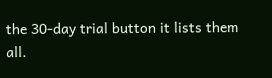the 30-day trial button it lists them all.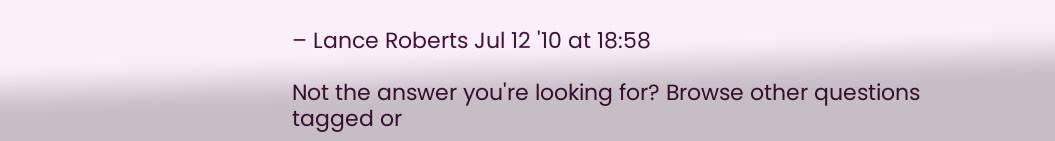– Lance Roberts Jul 12 '10 at 18:58

Not the answer you're looking for? Browse other questions tagged or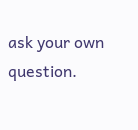ask your own question.